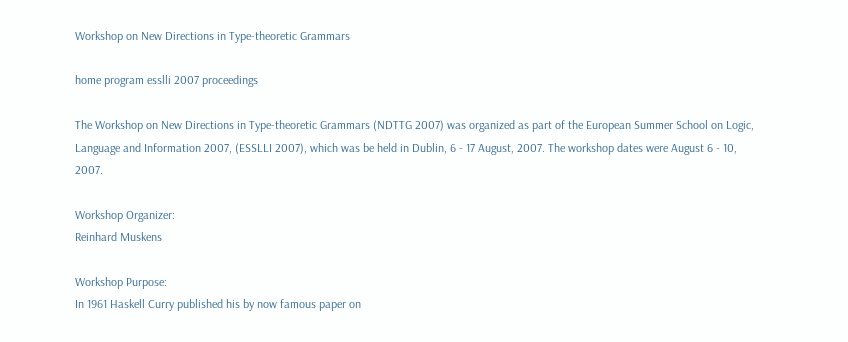Workshop on New Directions in Type-theoretic Grammars

home program esslli 2007 proceedings

The Workshop on New Directions in Type-theoretic Grammars (NDTTG 2007) was organized as part of the European Summer School on Logic, Language and Information 2007, (ESSLLI 2007), which was be held in Dublin, 6 - 17 August, 2007. The workshop dates were August 6 - 10, 2007.

Workshop Organizer:
Reinhard Muskens

Workshop Purpose:
In 1961 Haskell Curry published his by now famous paper on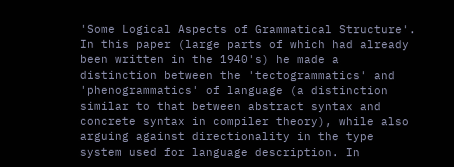'Some Logical Aspects of Grammatical Structure'. In this paper (large parts of which had already been written in the 1940's) he made a distinction between the 'tectogrammatics' and 'phenogrammatics' of language (a distinction similar to that between abstract syntax and concrete syntax in compiler theory), while also arguing against directionality in the type system used for language description. In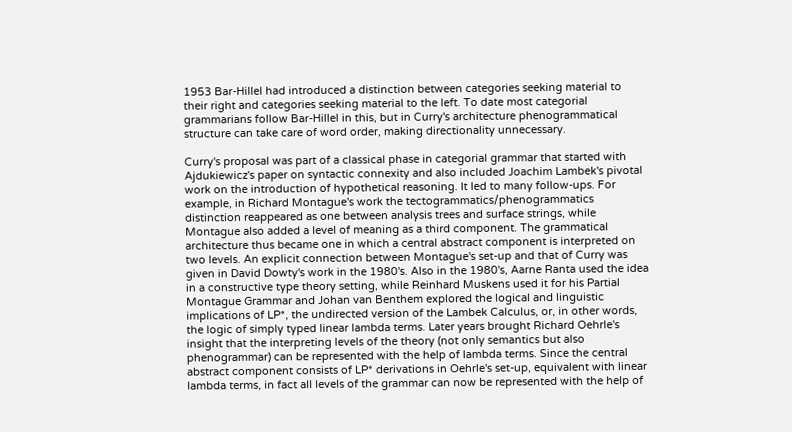1953 Bar-Hillel had introduced a distinction between categories seeking material to their right and categories seeking material to the left. To date most categorial grammarians follow Bar-Hillel in this, but in Curry's architecture phenogrammatical structure can take care of word order, making directionality unnecessary.

Curry's proposal was part of a classical phase in categorial grammar that started with Ajdukiewicz's paper on syntactic connexity and also included Joachim Lambek's pivotal work on the introduction of hypothetical reasoning. It led to many follow-ups. For example, in Richard Montague's work the tectogrammatics/phenogrammatics distinction reappeared as one between analysis trees and surface strings, while Montague also added a level of meaning as a third component. The grammatical architecture thus became one in which a central abstract component is interpreted on two levels. An explicit connection between Montague's set-up and that of Curry was given in David Dowty's work in the 1980's. Also in the 1980's, Aarne Ranta used the idea in a constructive type theory setting, while Reinhard Muskens used it for his Partial Montague Grammar and Johan van Benthem explored the logical and linguistic implications of LP*, the undirected version of the Lambek Calculus, or, in other words, the logic of simply typed linear lambda terms. Later years brought Richard Oehrle's insight that the interpreting levels of the theory (not only semantics but also phenogrammar) can be represented with the help of lambda terms. Since the central abstract component consists of LP* derivations in Oehrle's set-up, equivalent with linear lambda terms, in fact all levels of the grammar can now be represented with the help of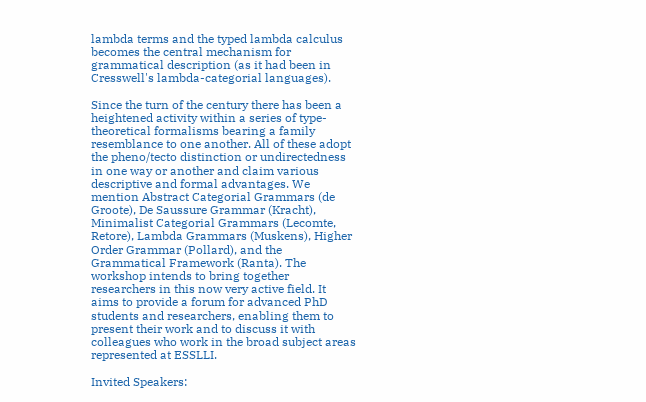lambda terms and the typed lambda calculus becomes the central mechanism for grammatical description (as it had been in Cresswell's lambda-categorial languages).

Since the turn of the century there has been a heightened activity within a series of type-theoretical formalisms bearing a family resemblance to one another. All of these adopt the pheno/tecto distinction or undirectedness in one way or another and claim various descriptive and formal advantages. We mention Abstract Categorial Grammars (de Groote), De Saussure Grammar (Kracht), Minimalist Categorial Grammars (Lecomte, Retore), Lambda Grammars (Muskens), Higher Order Grammar (Pollard), and the Grammatical Framework (Ranta). The workshop intends to bring together researchers in this now very active field. It aims to provide a forum for advanced PhD students and researchers, enabling them to present their work and to discuss it with colleagues who work in the broad subject areas represented at ESSLLI.

Invited Speakers: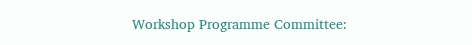Workshop Programme Committee: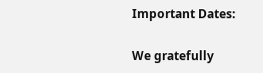Important Dates:

We gratefully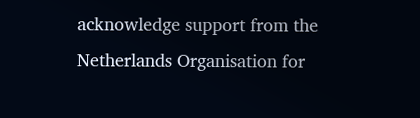acknowledge support from the Netherlands Organisation for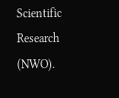Scientific Research (NWO).